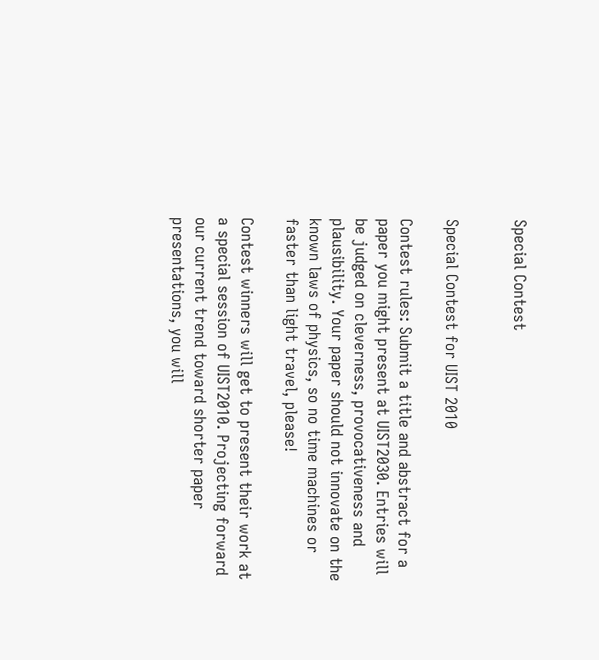Special Contest


Special Contest for UIST 2010

Contest rules: Submit a title and abstract for a paper you might present at UIST2030. Entries will be judged on cleverness, provocativeness and plausibility. Your paper should not innovate on the known laws of physics, so no time machines or faster than light travel, please!

Contest winners will get to present their work at a special session of UIST2010. Projecting forward our current trend toward shorter paper presentations, you will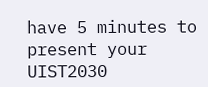have 5 minutes to present your UIST2030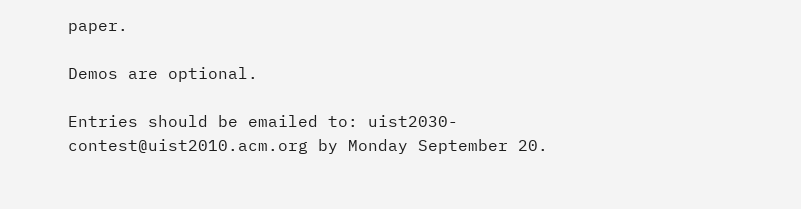paper.

Demos are optional.

Entries should be emailed to: uist2030-contest@uist2010.acm.org by Monday September 20.